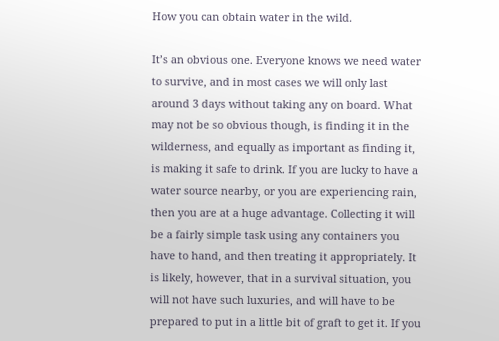How you can obtain water in the wild.

It’s an obvious one. Everyone knows we need water to survive, and in most cases we will only last around 3 days without taking any on board. What may not be so obvious though, is finding it in the wilderness, and equally as important as finding it, is making it safe to drink. If you are lucky to have a water source nearby, or you are experiencing rain, then you are at a huge advantage. Collecting it will be a fairly simple task using any containers you have to hand, and then treating it appropriately. It is likely, however, that in a survival situation, you will not have such luxuries, and will have to be prepared to put in a little bit of graft to get it. If you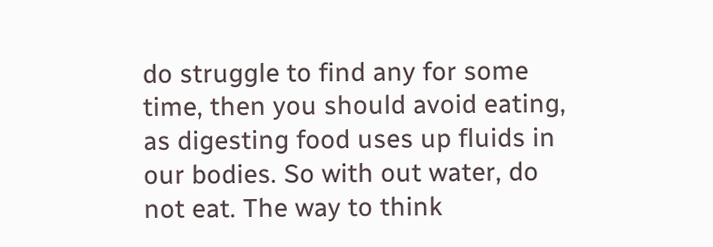do struggle to find any for some time, then you should avoid eating, as digesting food uses up fluids in our bodies. So with out water, do not eat. The way to think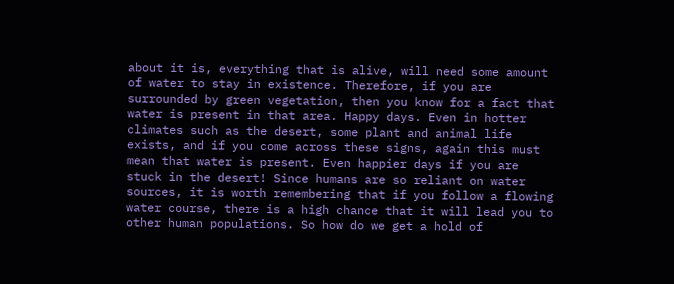about it is, everything that is alive, will need some amount of water to stay in existence. Therefore, if you are surrounded by green vegetation, then you know for a fact that water is present in that area. Happy days. Even in hotter climates such as the desert, some plant and animal life exists, and if you come across these signs, again this must mean that water is present. Even happier days if you are stuck in the desert! Since humans are so reliant on water sources, it is worth remembering that if you follow a flowing water course, there is a high chance that it will lead you to other human populations. So how do we get a hold of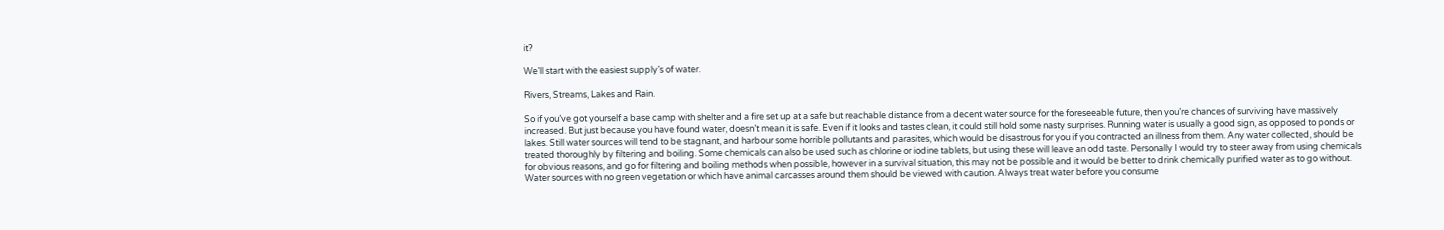it?

We’ll start with the easiest supply’s of water.

Rivers, Streams, Lakes and Rain.

So if you’ve got yourself a base camp with shelter and a fire set up at a safe but reachable distance from a decent water source for the foreseeable future, then you’re chances of surviving have massively increased. But just because you have found water, doesn’t mean it is safe. Even if it looks and tastes clean, it could still hold some nasty surprises. Running water is usually a good sign, as opposed to ponds or lakes. Still water sources will tend to be stagnant, and harbour some horrible pollutants and parasites, which would be disastrous for you if you contracted an illness from them. Any water collected, should be treated thoroughly by filtering and boiling. Some chemicals can also be used such as chlorine or iodine tablets, but using these will leave an odd taste. Personally I would try to steer away from using chemicals for obvious reasons, and go for filtering and boiling methods when possible, however in a survival situation, this may not be possible and it would be better to drink chemically purified water as to go without. Water sources with no green vegetation or which have animal carcasses around them should be viewed with caution. Always treat water before you consume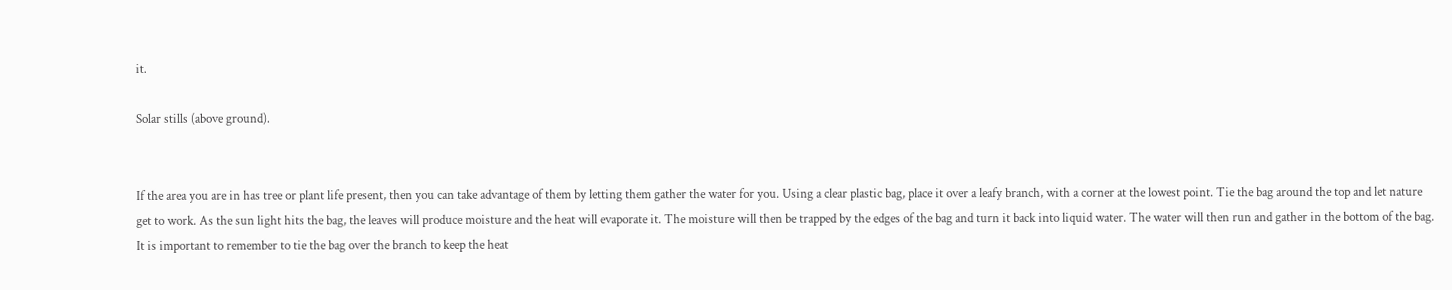it.

Solar stills (above ground).


If the area you are in has tree or plant life present, then you can take advantage of them by letting them gather the water for you. Using a clear plastic bag, place it over a leafy branch, with a corner at the lowest point. Tie the bag around the top and let nature get to work. As the sun light hits the bag, the leaves will produce moisture and the heat will evaporate it. The moisture will then be trapped by the edges of the bag and turn it back into liquid water. The water will then run and gather in the bottom of the bag. It is important to remember to tie the bag over the branch to keep the heat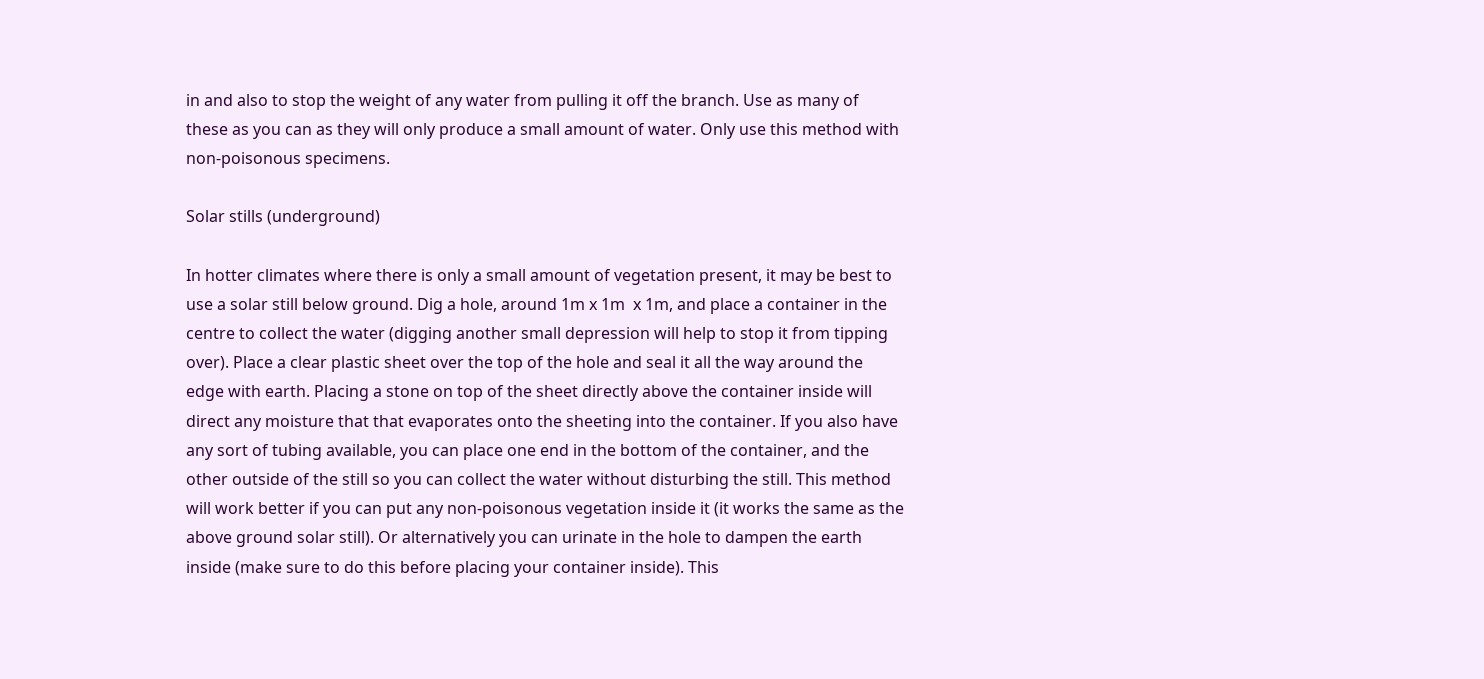in and also to stop the weight of any water from pulling it off the branch. Use as many of these as you can as they will only produce a small amount of water. Only use this method with non-poisonous specimens.

Solar stills (underground)

In hotter climates where there is only a small amount of vegetation present, it may be best to use a solar still below ground. Dig a hole, around 1m x 1m  x 1m, and place a container in the centre to collect the water (digging another small depression will help to stop it from tipping over). Place a clear plastic sheet over the top of the hole and seal it all the way around the edge with earth. Placing a stone on top of the sheet directly above the container inside will direct any moisture that that evaporates onto the sheeting into the container. If you also have any sort of tubing available, you can place one end in the bottom of the container, and the other outside of the still so you can collect the water without disturbing the still. This method will work better if you can put any non-poisonous vegetation inside it (it works the same as the above ground solar still). Or alternatively you can urinate in the hole to dampen the earth inside (make sure to do this before placing your container inside). This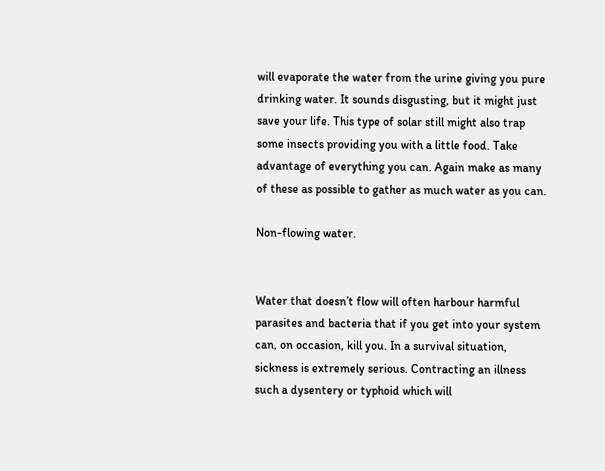will evaporate the water from the urine giving you pure drinking water. It sounds disgusting, but it might just save your life. This type of solar still might also trap some insects providing you with a little food. Take advantage of everything you can. Again make as many of these as possible to gather as much water as you can.

Non-flowing water.


Water that doesn’t flow will often harbour harmful parasites and bacteria that if you get into your system can, on occasion, kill you. In a survival situation, sickness is extremely serious. Contracting an illness such a dysentery or typhoid which will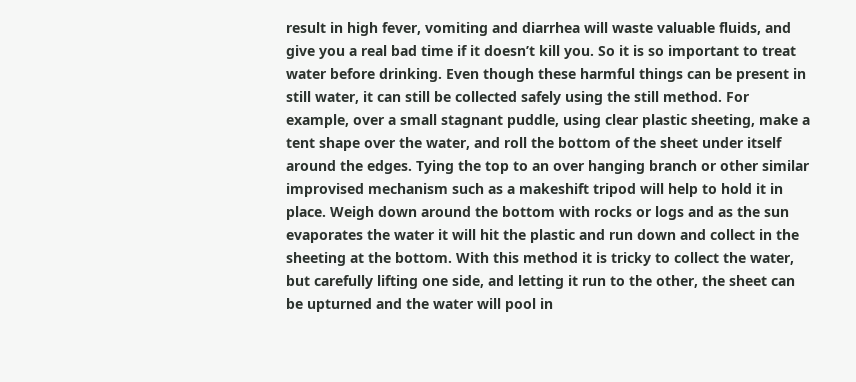result in high fever, vomiting and diarrhea will waste valuable fluids, and give you a real bad time if it doesn’t kill you. So it is so important to treat water before drinking. Even though these harmful things can be present in still water, it can still be collected safely using the still method. For example, over a small stagnant puddle, using clear plastic sheeting, make a tent shape over the water, and roll the bottom of the sheet under itself around the edges. Tying the top to an over hanging branch or other similar improvised mechanism such as a makeshift tripod will help to hold it in place. Weigh down around the bottom with rocks or logs and as the sun evaporates the water it will hit the plastic and run down and collect in the sheeting at the bottom. With this method it is tricky to collect the water, but carefully lifting one side, and letting it run to the other, the sheet can be upturned and the water will pool in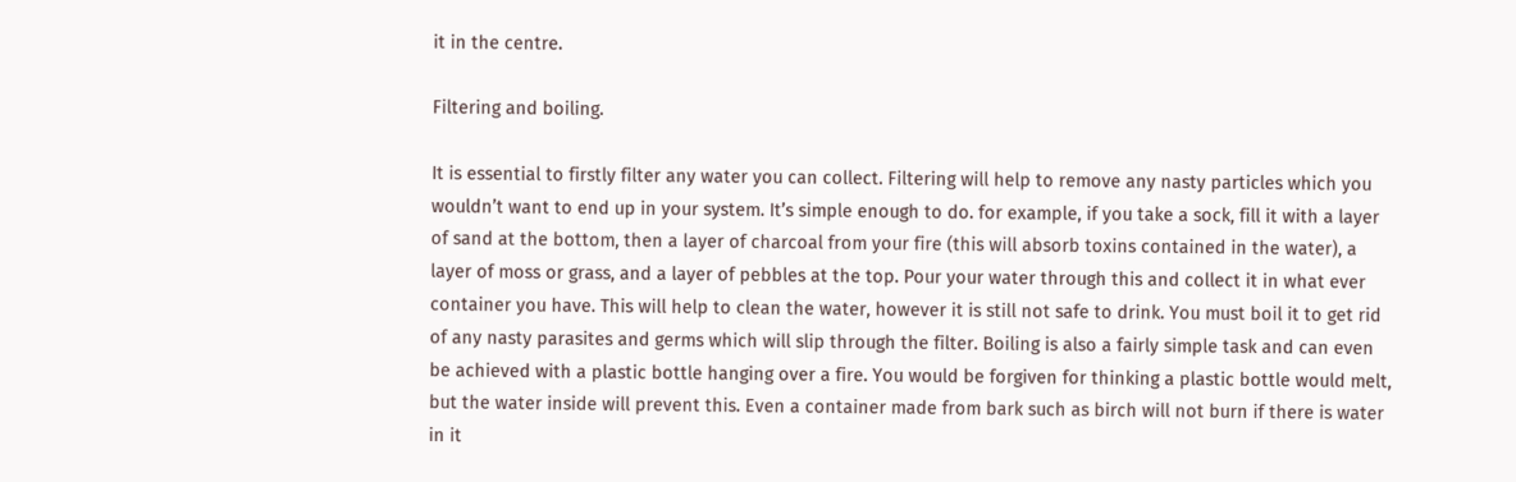it in the centre.

Filtering and boiling.

It is essential to firstly filter any water you can collect. Filtering will help to remove any nasty particles which you wouldn’t want to end up in your system. It’s simple enough to do. for example, if you take a sock, fill it with a layer of sand at the bottom, then a layer of charcoal from your fire (this will absorb toxins contained in the water), a layer of moss or grass, and a layer of pebbles at the top. Pour your water through this and collect it in what ever container you have. This will help to clean the water, however it is still not safe to drink. You must boil it to get rid of any nasty parasites and germs which will slip through the filter. Boiling is also a fairly simple task and can even be achieved with a plastic bottle hanging over a fire. You would be forgiven for thinking a plastic bottle would melt, but the water inside will prevent this. Even a container made from bark such as birch will not burn if there is water in it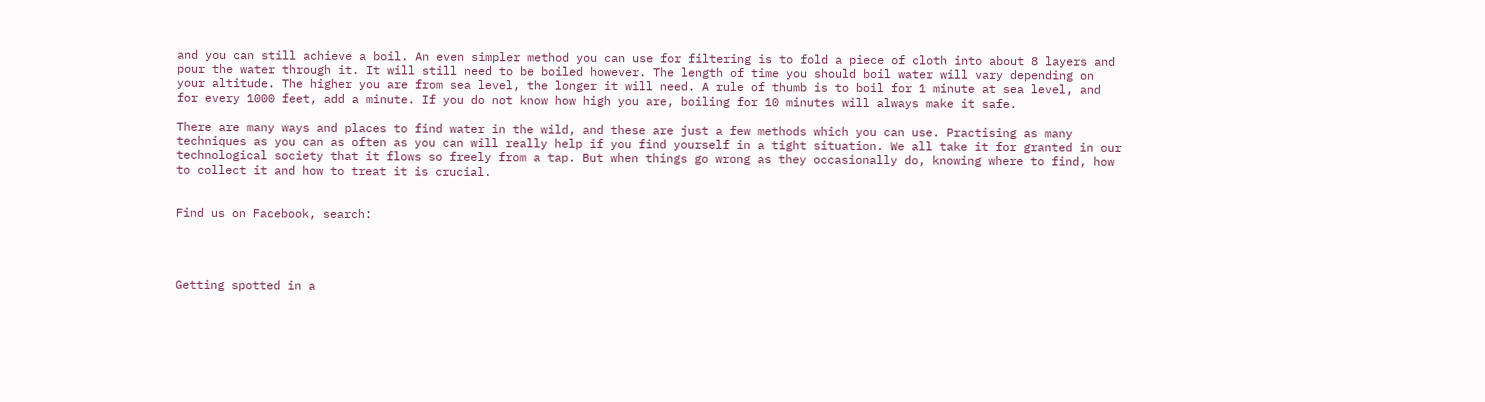and you can still achieve a boil. An even simpler method you can use for filtering is to fold a piece of cloth into about 8 layers and pour the water through it. It will still need to be boiled however. The length of time you should boil water will vary depending on your altitude. The higher you are from sea level, the longer it will need. A rule of thumb is to boil for 1 minute at sea level, and for every 1000 feet, add a minute. If you do not know how high you are, boiling for 10 minutes will always make it safe.

There are many ways and places to find water in the wild, and these are just a few methods which you can use. Practising as many techniques as you can as often as you can will really help if you find yourself in a tight situation. We all take it for granted in our technological society that it flows so freely from a tap. But when things go wrong as they occasionally do, knowing where to find, how to collect it and how to treat it is crucial.


Find us on Facebook, search:




Getting spotted in a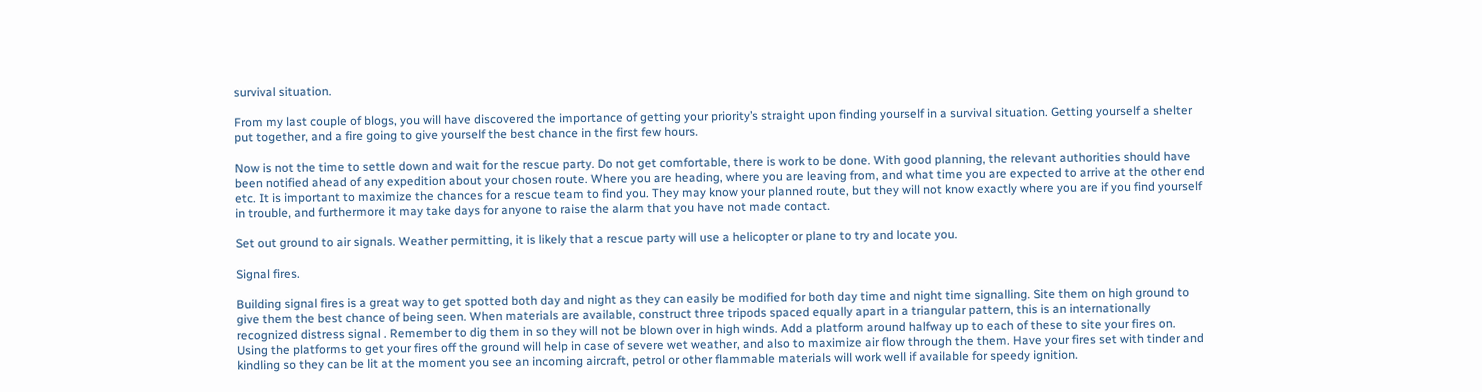survival situation.

From my last couple of blogs, you will have discovered the importance of getting your priority’s straight upon finding yourself in a survival situation. Getting yourself a shelter put together, and a fire going to give yourself the best chance in the first few hours.

Now is not the time to settle down and wait for the rescue party. Do not get comfortable, there is work to be done. With good planning, the relevant authorities should have been notified ahead of any expedition about your chosen route. Where you are heading, where you are leaving from, and what time you are expected to arrive at the other end etc. It is important to maximize the chances for a rescue team to find you. They may know your planned route, but they will not know exactly where you are if you find yourself in trouble, and furthermore it may take days for anyone to raise the alarm that you have not made contact.

Set out ground to air signals. Weather permitting, it is likely that a rescue party will use a helicopter or plane to try and locate you.

Signal fires.

Building signal fires is a great way to get spotted both day and night as they can easily be modified for both day time and night time signalling. Site them on high ground to give them the best chance of being seen. When materials are available, construct three tripods spaced equally apart in a triangular pattern, this is an internationally recognized distress signal . Remember to dig them in so they will not be blown over in high winds. Add a platform around halfway up to each of these to site your fires on. Using the platforms to get your fires off the ground will help in case of severe wet weather, and also to maximize air flow through the them. Have your fires set with tinder and kindling so they can be lit at the moment you see an incoming aircraft, petrol or other flammable materials will work well if available for speedy ignition.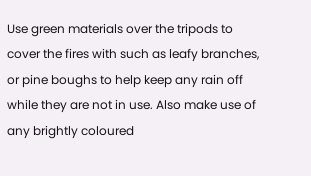Use green materials over the tripods to cover the fires with such as leafy branches, or pine boughs to help keep any rain off while they are not in use. Also make use of any brightly coloured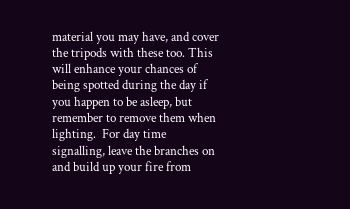material you may have, and cover the tripods with these too. This will enhance your chances of being spotted during the day if you happen to be asleep, but remember to remove them when lighting.  For day time signalling, leave the branches on and build up your fire from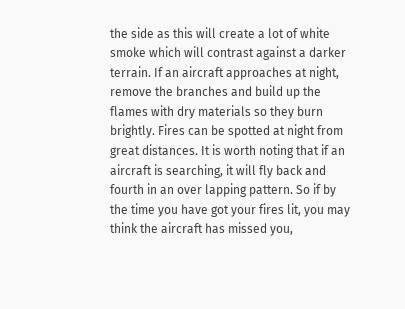the side as this will create a lot of white smoke which will contrast against a darker terrain. If an aircraft approaches at night, remove the branches and build up the flames with dry materials so they burn brightly. Fires can be spotted at night from great distances. It is worth noting that if an aircraft is searching, it will fly back and fourth in an over lapping pattern. So if by the time you have got your fires lit, you may think the aircraft has missed you,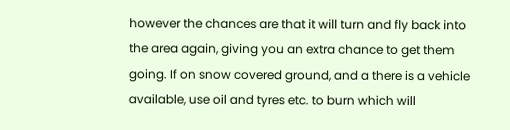however the chances are that it will turn and fly back into the area again, giving you an extra chance to get them going. If on snow covered ground, and a there is a vehicle available, use oil and tyres etc. to burn which will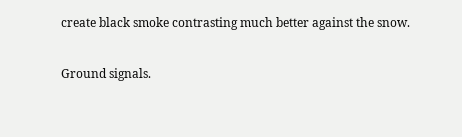create black smoke contrasting much better against the snow.

Ground signals.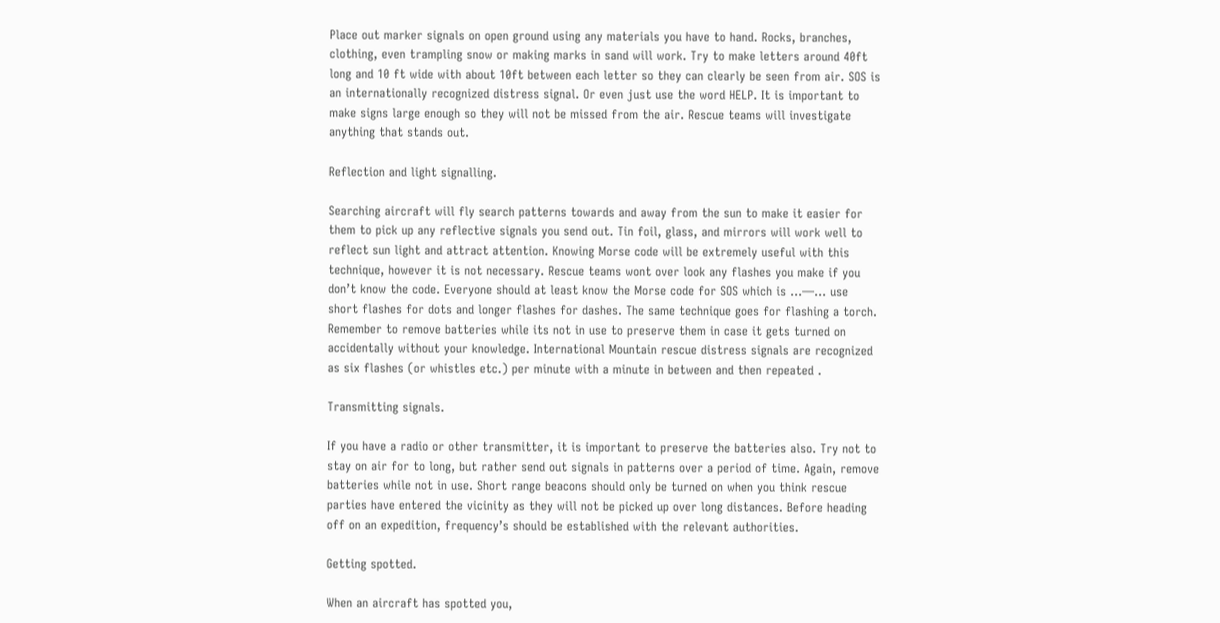Place out marker signals on open ground using any materials you have to hand. Rocks, branches, clothing, even trampling snow or making marks in sand will work. Try to make letters around 40ft long and 10 ft wide with about 10ft between each letter so they can clearly be seen from air. SOS is an internationally recognized distress signal. Or even just use the word HELP. It is important to make signs large enough so they will not be missed from the air. Rescue teams will investigate anything that stands out.

Reflection and light signalling.

Searching aircraft will fly search patterns towards and away from the sun to make it easier for them to pick up any reflective signals you send out. Tin foil, glass, and mirrors will work well to reflect sun light and attract attention. Knowing Morse code will be extremely useful with this technique, however it is not necessary. Rescue teams wont over look any flashes you make if you don’t know the code. Everyone should at least know the Morse code for SOS which is …—… use short flashes for dots and longer flashes for dashes. The same technique goes for flashing a torch. Remember to remove batteries while its not in use to preserve them in case it gets turned on accidentally without your knowledge. International Mountain rescue distress signals are recognized as six flashes (or whistles etc.) per minute with a minute in between and then repeated .

Transmitting signals.

If you have a radio or other transmitter, it is important to preserve the batteries also. Try not to stay on air for to long, but rather send out signals in patterns over a period of time. Again, remove batteries while not in use. Short range beacons should only be turned on when you think rescue parties have entered the vicinity as they will not be picked up over long distances. Before heading off on an expedition, frequency’s should be established with the relevant authorities.

Getting spotted.

When an aircraft has spotted you,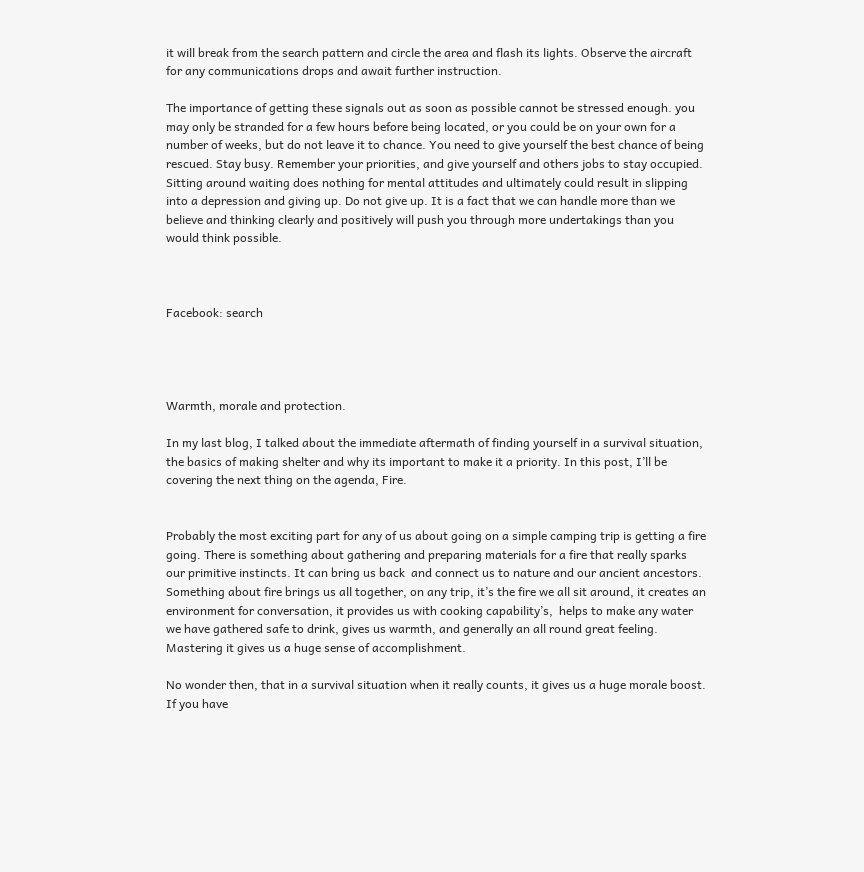it will break from the search pattern and circle the area and flash its lights. Observe the aircraft for any communications drops and await further instruction.

The importance of getting these signals out as soon as possible cannot be stressed enough. you may only be stranded for a few hours before being located, or you could be on your own for a number of weeks, but do not leave it to chance. You need to give yourself the best chance of being rescued. Stay busy. Remember your priorities, and give yourself and others jobs to stay occupied. Sitting around waiting does nothing for mental attitudes and ultimately could result in slipping into a depression and giving up. Do not give up. It is a fact that we can handle more than we believe and thinking clearly and positively will push you through more undertakings than you would think possible.



Facebook: search




Warmth, morale and protection.

In my last blog, I talked about the immediate aftermath of finding yourself in a survival situation, the basics of making shelter and why its important to make it a priority. In this post, I’ll be covering the next thing on the agenda, Fire.


Probably the most exciting part for any of us about going on a simple camping trip is getting a fire going. There is something about gathering and preparing materials for a fire that really sparks our primitive instincts. It can bring us back  and connect us to nature and our ancient ancestors. Something about fire brings us all together, on any trip, it’s the fire we all sit around, it creates an environment for conversation, it provides us with cooking capability’s,  helps to make any water we have gathered safe to drink, gives us warmth, and generally an all round great feeling. Mastering it gives us a huge sense of accomplishment.

No wonder then, that in a survival situation when it really counts, it gives us a huge morale boost. If you have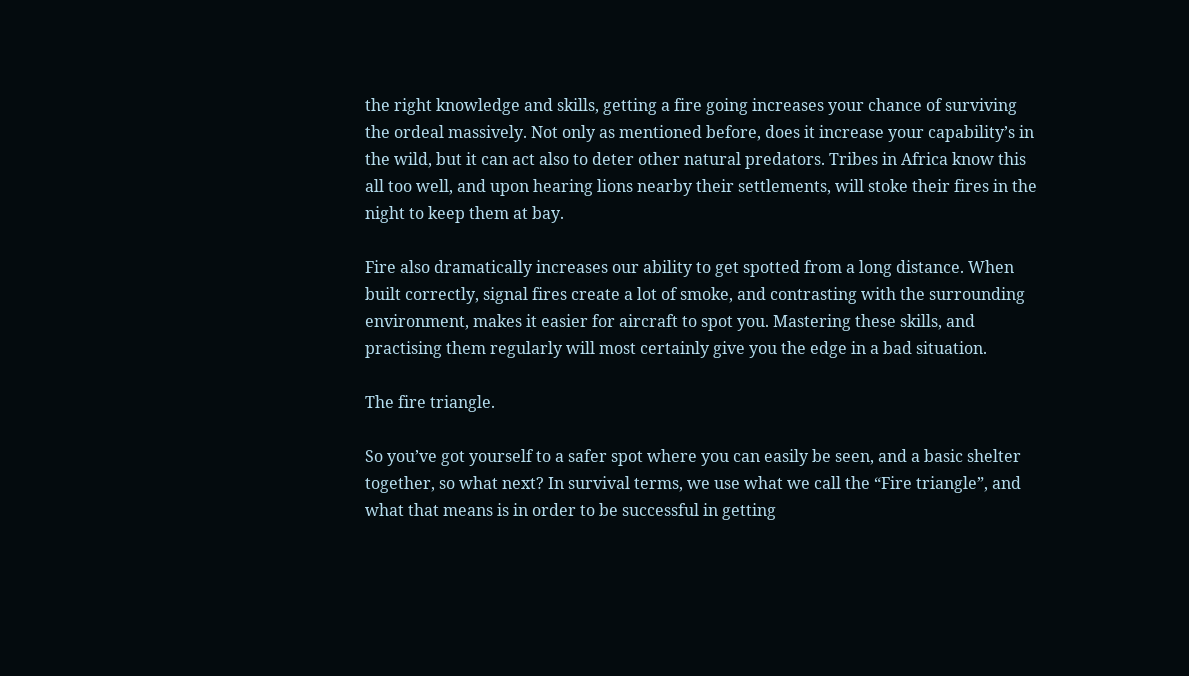the right knowledge and skills, getting a fire going increases your chance of surviving the ordeal massively. Not only as mentioned before, does it increase your capability’s in the wild, but it can act also to deter other natural predators. Tribes in Africa know this all too well, and upon hearing lions nearby their settlements, will stoke their fires in the night to keep them at bay.

Fire also dramatically increases our ability to get spotted from a long distance. When built correctly, signal fires create a lot of smoke, and contrasting with the surrounding environment, makes it easier for aircraft to spot you. Mastering these skills, and practising them regularly will most certainly give you the edge in a bad situation.

The fire triangle.

So you’ve got yourself to a safer spot where you can easily be seen, and a basic shelter together, so what next? In survival terms, we use what we call the “Fire triangle”, and what that means is in order to be successful in getting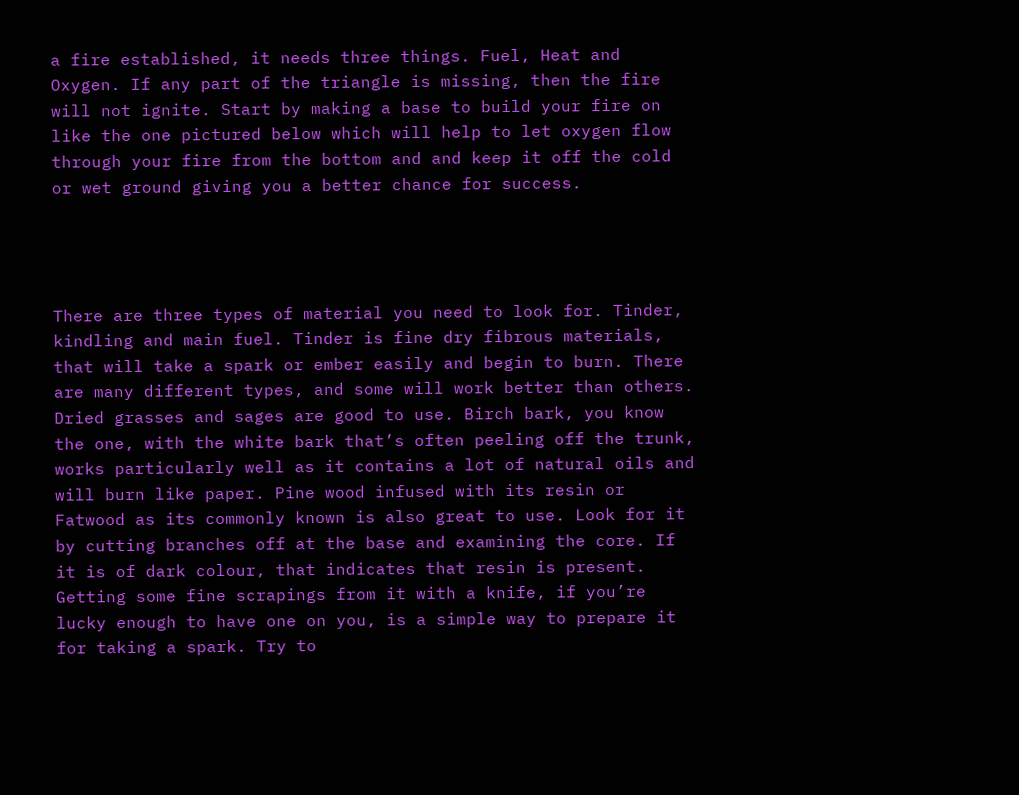a fire established, it needs three things. Fuel, Heat and Oxygen. If any part of the triangle is missing, then the fire will not ignite. Start by making a base to build your fire on like the one pictured below which will help to let oxygen flow through your fire from the bottom and and keep it off the cold or wet ground giving you a better chance for success.




There are three types of material you need to look for. Tinder, kindling and main fuel. Tinder is fine dry fibrous materials, that will take a spark or ember easily and begin to burn. There are many different types, and some will work better than others. Dried grasses and sages are good to use. Birch bark, you know the one, with the white bark that’s often peeling off the trunk, works particularly well as it contains a lot of natural oils and will burn like paper. Pine wood infused with its resin or Fatwood as its commonly known is also great to use. Look for it by cutting branches off at the base and examining the core. If it is of dark colour, that indicates that resin is present. Getting some fine scrapings from it with a knife, if you’re lucky enough to have one on you, is a simple way to prepare it for taking a spark. Try to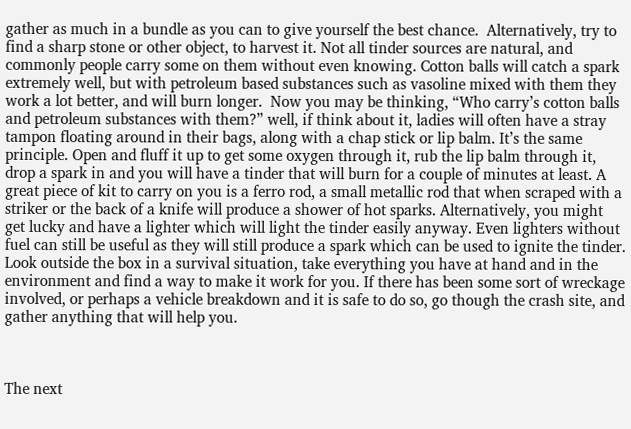gather as much in a bundle as you can to give yourself the best chance.  Alternatively, try to find a sharp stone or other object, to harvest it. Not all tinder sources are natural, and commonly people carry some on them without even knowing. Cotton balls will catch a spark extremely well, but with petroleum based substances such as vasoline mixed with them they work a lot better, and will burn longer.  Now you may be thinking, “Who carry’s cotton balls and petroleum substances with them?” well, if think about it, ladies will often have a stray tampon floating around in their bags, along with a chap stick or lip balm. It’s the same principle. Open and fluff it up to get some oxygen through it, rub the lip balm through it, drop a spark in and you will have a tinder that will burn for a couple of minutes at least. A great piece of kit to carry on you is a ferro rod, a small metallic rod that when scraped with a striker or the back of a knife will produce a shower of hot sparks. Alternatively, you might get lucky and have a lighter which will light the tinder easily anyway. Even lighters without fuel can still be useful as they will still produce a spark which can be used to ignite the tinder.  Look outside the box in a survival situation, take everything you have at hand and in the environment and find a way to make it work for you. If there has been some sort of wreckage involved, or perhaps a vehicle breakdown and it is safe to do so, go though the crash site, and gather anything that will help you.



The next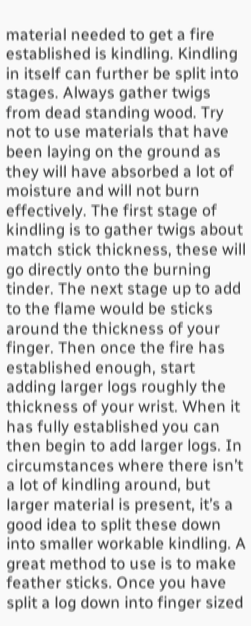material needed to get a fire established is kindling. Kindling in itself can further be split into stages. Always gather twigs from dead standing wood. Try not to use materials that have been laying on the ground as they will have absorbed a lot of moisture and will not burn effectively. The first stage of kindling is to gather twigs about match stick thickness, these will go directly onto the burning tinder. The next stage up to add to the flame would be sticks around the thickness of your finger. Then once the fire has established enough, start adding larger logs roughly the thickness of your wrist. When it has fully established you can then begin to add larger logs. In circumstances where there isn’t a lot of kindling around, but larger material is present, it’s a good idea to split these down into smaller workable kindling. A great method to use is to make feather sticks. Once you have split a log down into finger sized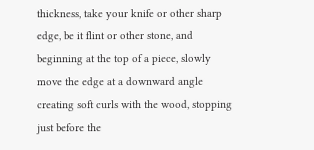thickness, take your knife or other sharp edge, be it flint or other stone, and beginning at the top of a piece, slowly move the edge at a downward angle creating soft curls with the wood, stopping just before the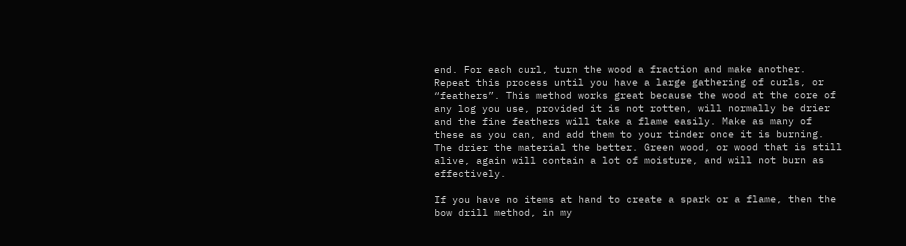end. For each curl, turn the wood a fraction and make another. Repeat this process until you have a large gathering of curls, or “feathers”. This method works great because the wood at the core of any log you use, provided it is not rotten, will normally be drier and the fine feathers will take a flame easily. Make as many of these as you can, and add them to your tinder once it is burning. The drier the material the better. Green wood, or wood that is still alive, again will contain a lot of moisture, and will not burn as effectively.

If you have no items at hand to create a spark or a flame, then the bow drill method, in my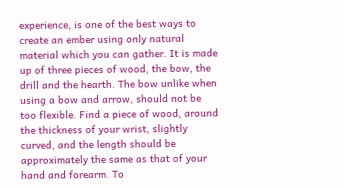experience, is one of the best ways to create an ember using only natural material which you can gather. It is made up of three pieces of wood, the bow, the drill and the hearth. The bow unlike when using a bow and arrow, should not be too flexible. Find a piece of wood, around the thickness of your wrist, slightly curved, and the length should be approximately the same as that of your hand and forearm. To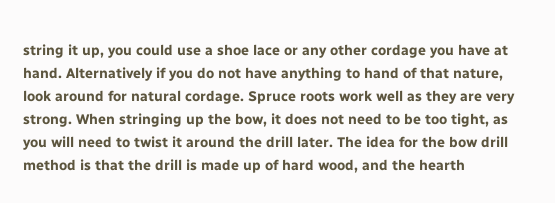string it up, you could use a shoe lace or any other cordage you have at hand. Alternatively if you do not have anything to hand of that nature, look around for natural cordage. Spruce roots work well as they are very strong. When stringing up the bow, it does not need to be too tight, as you will need to twist it around the drill later. The idea for the bow drill method is that the drill is made up of hard wood, and the hearth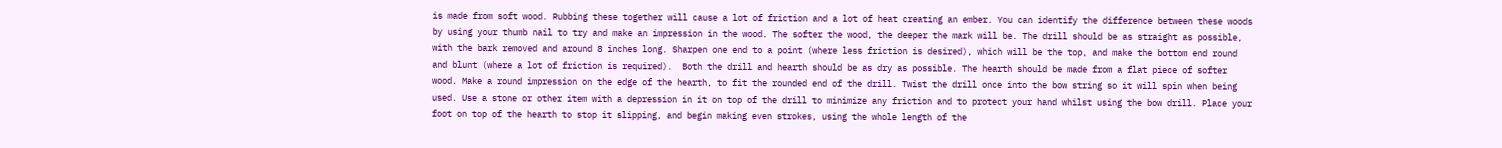is made from soft wood. Rubbing these together will cause a lot of friction and a lot of heat creating an ember. You can identify the difference between these woods by using your thumb nail to try and make an impression in the wood. The softer the wood, the deeper the mark will be. The drill should be as straight as possible, with the bark removed and around 8 inches long. Sharpen one end to a point (where less friction is desired), which will be the top, and make the bottom end round and blunt (where a lot of friction is required).  Both the drill and hearth should be as dry as possible. The hearth should be made from a flat piece of softer wood. Make a round impression on the edge of the hearth, to fit the rounded end of the drill. Twist the drill once into the bow string so it will spin when being used. Use a stone or other item with a depression in it on top of the drill to minimize any friction and to protect your hand whilst using the bow drill. Place your foot on top of the hearth to stop it slipping, and begin making even strokes, using the whole length of the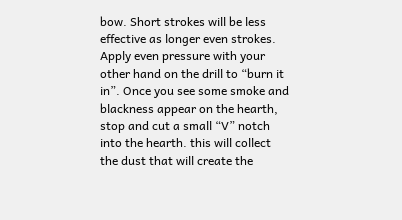bow. Short strokes will be less effective as longer even strokes. Apply even pressure with your other hand on the drill to “burn it in”. Once you see some smoke and blackness appear on the hearth, stop and cut a small “V” notch into the hearth. this will collect the dust that will create the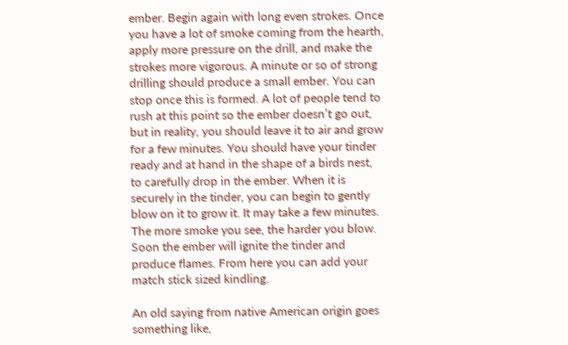ember. Begin again with long even strokes. Once you have a lot of smoke coming from the hearth, apply more pressure on the drill, and make the strokes more vigorous. A minute or so of strong drilling should produce a small ember. You can stop once this is formed. A lot of people tend to rush at this point so the ember doesn’t go out, but in reality, you should leave it to air and grow for a few minutes. You should have your tinder ready and at hand in the shape of a birds nest, to carefully drop in the ember. When it is securely in the tinder, you can begin to gently blow on it to grow it. It may take a few minutes. The more smoke you see, the harder you blow. Soon the ember will ignite the tinder and produce flames. From here you can add your match stick sized kindling.

An old saying from native American origin goes something like,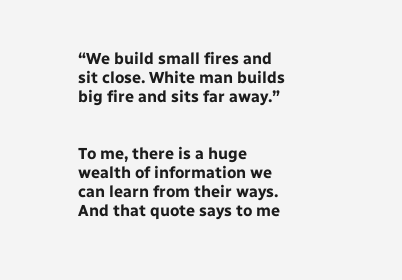“We build small fires and sit close. White man builds big fire and sits far away.”


To me, there is a huge wealth of information we can learn from their ways. And that quote says to me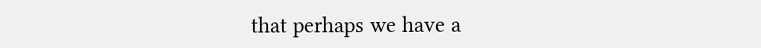that perhaps we have a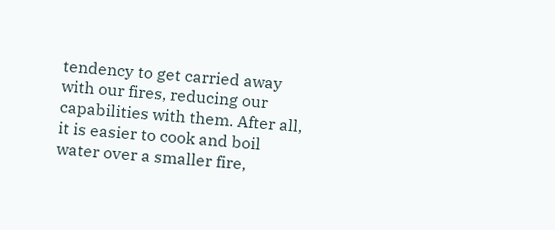tendency to get carried away with our fires, reducing our capabilities with them. After all, it is easier to cook and boil water over a smaller fire,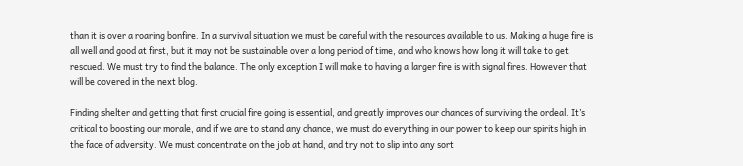than it is over a roaring bonfire. In a survival situation we must be careful with the resources available to us. Making a huge fire is all well and good at first, but it may not be sustainable over a long period of time, and who knows how long it will take to get rescued. We must try to find the balance. The only exception I will make to having a larger fire is with signal fires. However that will be covered in the next blog.

Finding shelter and getting that first crucial fire going is essential, and greatly improves our chances of surviving the ordeal. It’s critical to boosting our morale, and if we are to stand any chance, we must do everything in our power to keep our spirits high in the face of adversity. We must concentrate on the job at hand, and try not to slip into any sort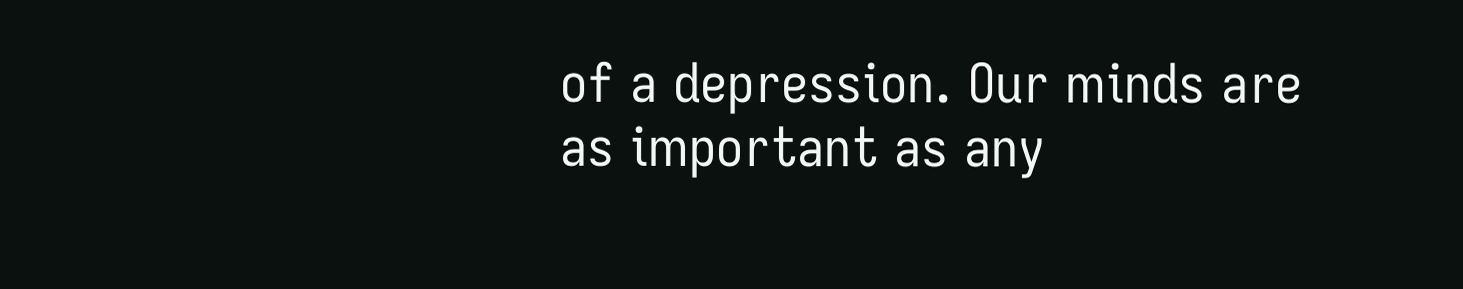of a depression. Our minds are as important as any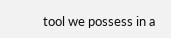tool we possess in a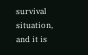survival situation, and it is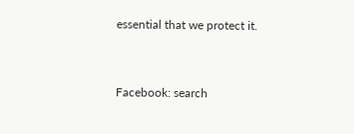essential that we protect it.


Facebook: search